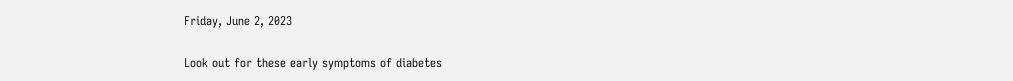Friday, June 2, 2023

Look out for these early symptoms of diabetes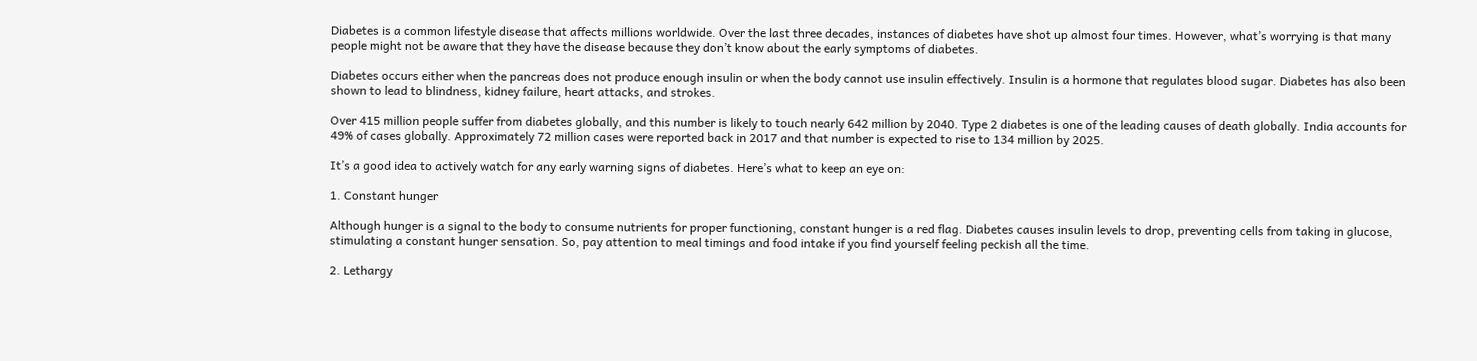Diabetes is a common lifestyle disease that affects millions worldwide. Over the last three decades, instances of diabetes have shot up almost four times. However, what’s worrying is that many people might not be aware that they have the disease because they don’t know about the early symptoms of diabetes.

Diabetes occurs either when the pancreas does not produce enough insulin or when the body cannot use insulin effectively. Insulin is a hormone that regulates blood sugar. Diabetes has also been shown to lead to blindness, kidney failure, heart attacks, and strokes.

Over 415 million people suffer from diabetes globally, and this number is likely to touch nearly 642 million by 2040. Type 2 diabetes is one of the leading causes of death globally. India accounts for 49% of cases globally. Approximately 72 million cases were reported back in 2017 and that number is expected to rise to 134 million by 2025.

It’s a good idea to actively watch for any early warning signs of diabetes. Here’s what to keep an eye on:

1. Constant hunger

Although hunger is a signal to the body to consume nutrients for proper functioning, constant hunger is a red flag. Diabetes causes insulin levels to drop, preventing cells from taking in glucose, stimulating a constant hunger sensation. So, pay attention to meal timings and food intake if you find yourself feeling peckish all the time.

2. Lethargy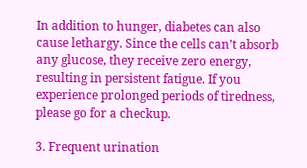In addition to hunger, diabetes can also cause lethargy. Since the cells can’t absorb any glucose, they receive zero energy, resulting in persistent fatigue. If you experience prolonged periods of tiredness, please go for a checkup.

3. Frequent urination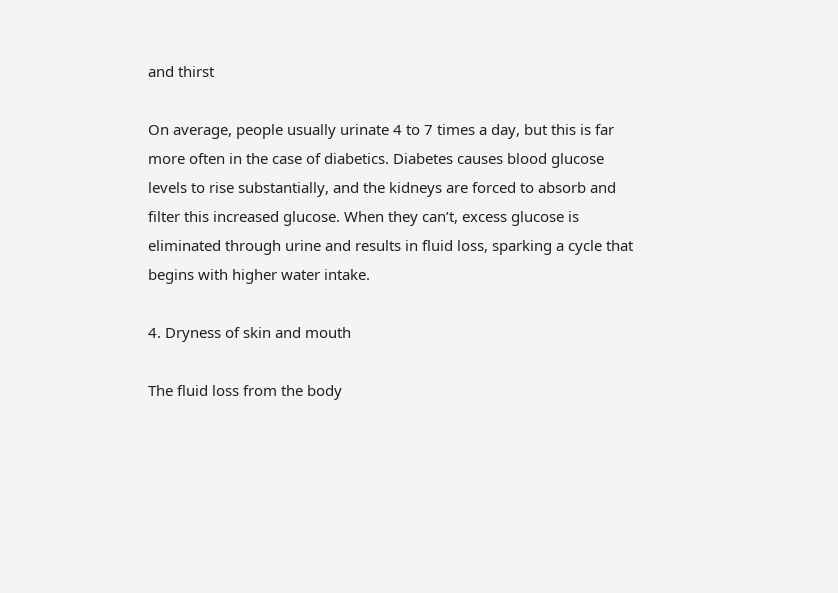and thirst

On average, people usually urinate 4 to 7 times a day, but this is far more often in the case of diabetics. Diabetes causes blood glucose levels to rise substantially, and the kidneys are forced to absorb and filter this increased glucose. When they can’t, excess glucose is eliminated through urine and results in fluid loss, sparking a cycle that begins with higher water intake.

4. Dryness of skin and mouth

The fluid loss from the body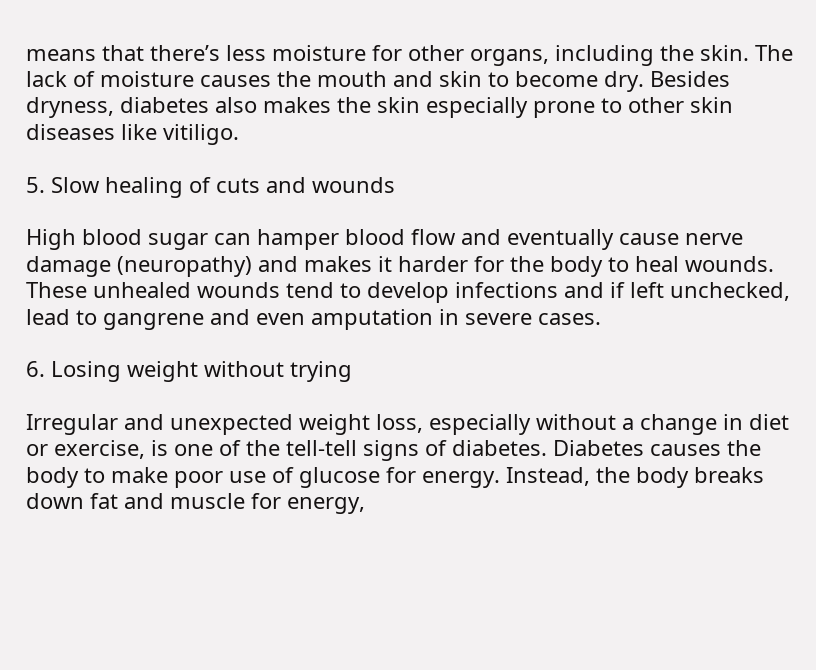means that there’s less moisture for other organs, including the skin. The lack of moisture causes the mouth and skin to become dry. Besides dryness, diabetes also makes the skin especially prone to other skin diseases like vitiligo.

5. Slow healing of cuts and wounds

High blood sugar can hamper blood flow and eventually cause nerve damage (neuropathy) and makes it harder for the body to heal wounds. These unhealed wounds tend to develop infections and if left unchecked, lead to gangrene and even amputation in severe cases.

6. Losing weight without trying

Irregular and unexpected weight loss, especially without a change in diet or exercise, is one of the tell-tell signs of diabetes. Diabetes causes the body to make poor use of glucose for energy. Instead, the body breaks down fat and muscle for energy,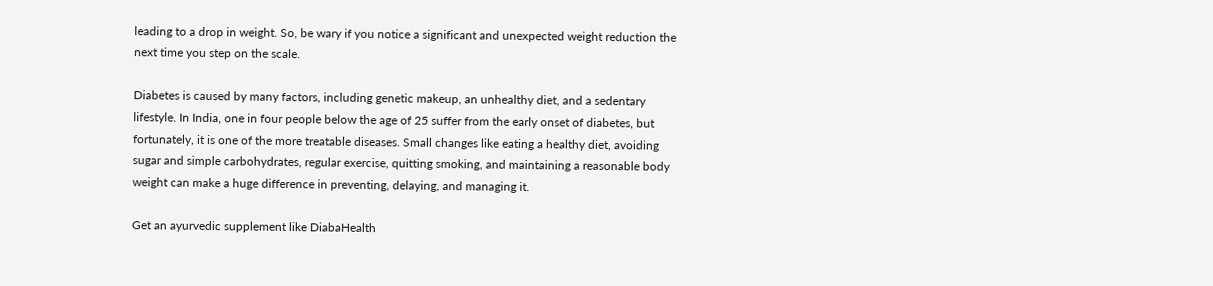leading to a drop in weight. So, be wary if you notice a significant and unexpected weight reduction the next time you step on the scale.

Diabetes is caused by many factors, including genetic makeup, an unhealthy diet, and a sedentary lifestyle. In India, one in four people below the age of 25 suffer from the early onset of diabetes, but fortunately, it is one of the more treatable diseases. Small changes like eating a healthy diet, avoiding sugar and simple carbohydrates, regular exercise, quitting smoking, and maintaining a reasonable body weight can make a huge difference in preventing, delaying, and managing it.

Get an ayurvedic supplement like DiabaHealth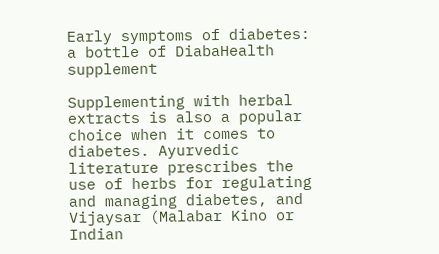Early symptoms of diabetes: a bottle of DiabaHealth supplement

Supplementing with herbal extracts is also a popular choice when it comes to diabetes. Ayurvedic literature prescribes the use of herbs for regulating and managing diabetes, and Vijaysar (Malabar Kino or Indian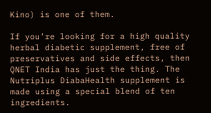Kino) is one of them.

If you’re looking for a high quality herbal diabetic supplement, free of preservatives and side effects, then QNET India has just the thing. The Nutriplus DiabaHealth supplement is made using a special blend of ten ingredients.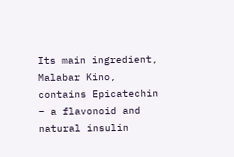Its main ingredient, Malabar Kino, contains Epicatechin – a flavonoid and natural insulin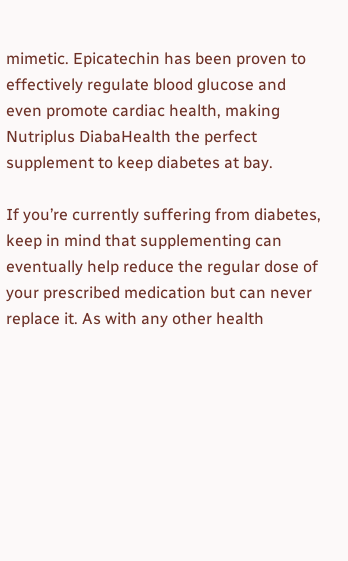mimetic. Epicatechin has been proven to effectively regulate blood glucose and even promote cardiac health, making Nutriplus DiabaHealth the perfect supplement to keep diabetes at bay.

If you’re currently suffering from diabetes, keep in mind that supplementing can eventually help reduce the regular dose of your prescribed medication but can never replace it. As with any other health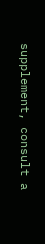supplement, consult a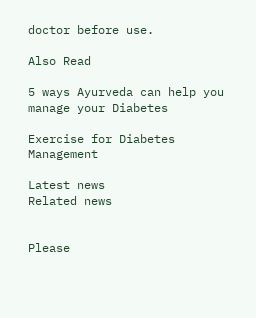doctor before use.

Also Read

5 ways Ayurveda can help you manage your Diabetes

Exercise for Diabetes Management

Latest news
Related news


Please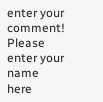enter your comment!
Please enter your name here